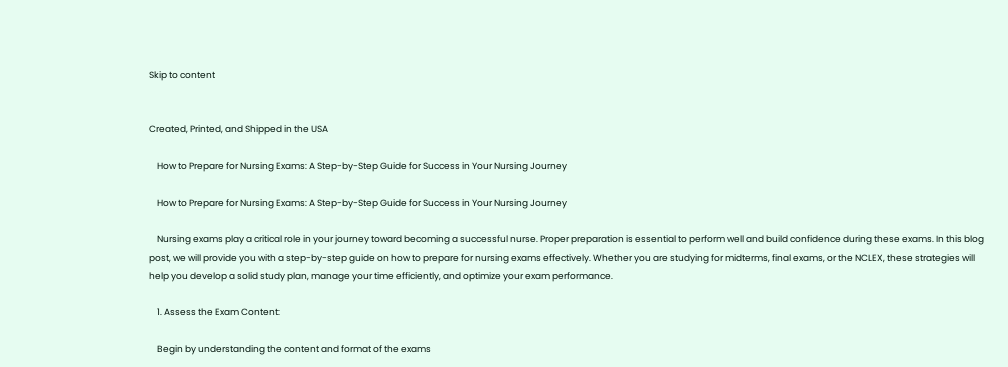Skip to content


Created, Printed, and Shipped in the USA

    How to Prepare for Nursing Exams: A Step-by-Step Guide for Success in Your Nursing Journey

    How to Prepare for Nursing Exams: A Step-by-Step Guide for Success in Your Nursing Journey

    Nursing exams play a critical role in your journey toward becoming a successful nurse. Proper preparation is essential to perform well and build confidence during these exams. In this blog post, we will provide you with a step-by-step guide on how to prepare for nursing exams effectively. Whether you are studying for midterms, final exams, or the NCLEX, these strategies will help you develop a solid study plan, manage your time efficiently, and optimize your exam performance.

    1. Assess the Exam Content:

    Begin by understanding the content and format of the exams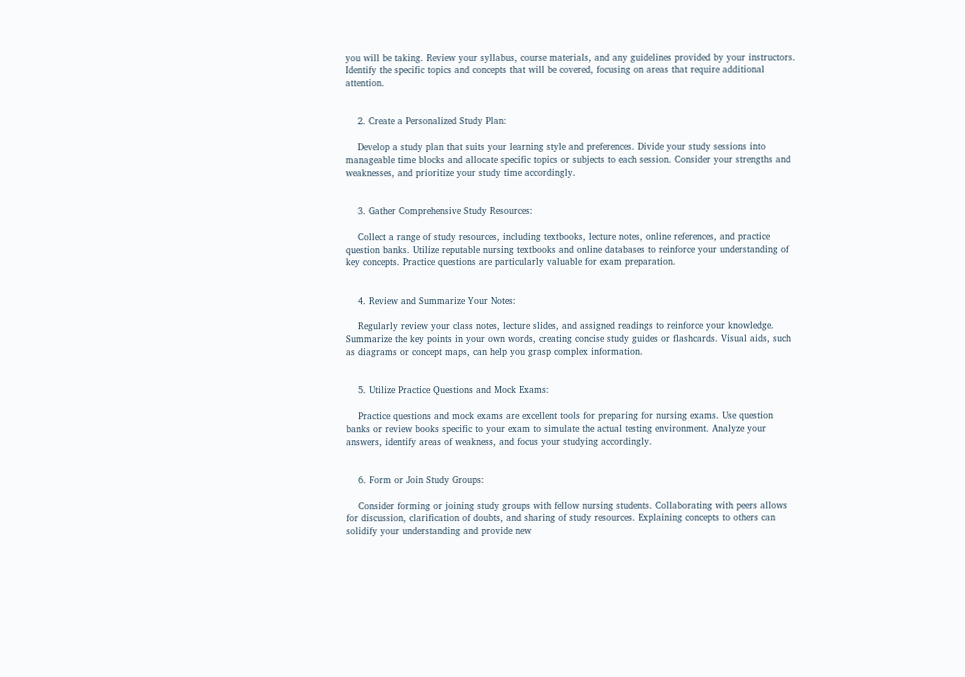you will be taking. Review your syllabus, course materials, and any guidelines provided by your instructors. Identify the specific topics and concepts that will be covered, focusing on areas that require additional attention.


    2. Create a Personalized Study Plan:

    Develop a study plan that suits your learning style and preferences. Divide your study sessions into manageable time blocks and allocate specific topics or subjects to each session. Consider your strengths and weaknesses, and prioritize your study time accordingly.


    3. Gather Comprehensive Study Resources:

    Collect a range of study resources, including textbooks, lecture notes, online references, and practice question banks. Utilize reputable nursing textbooks and online databases to reinforce your understanding of key concepts. Practice questions are particularly valuable for exam preparation.


    4. Review and Summarize Your Notes:

    Regularly review your class notes, lecture slides, and assigned readings to reinforce your knowledge. Summarize the key points in your own words, creating concise study guides or flashcards. Visual aids, such as diagrams or concept maps, can help you grasp complex information.


    5. Utilize Practice Questions and Mock Exams:

    Practice questions and mock exams are excellent tools for preparing for nursing exams. Use question banks or review books specific to your exam to simulate the actual testing environment. Analyze your answers, identify areas of weakness, and focus your studying accordingly.


    6. Form or Join Study Groups:

    Consider forming or joining study groups with fellow nursing students. Collaborating with peers allows for discussion, clarification of doubts, and sharing of study resources. Explaining concepts to others can solidify your understanding and provide new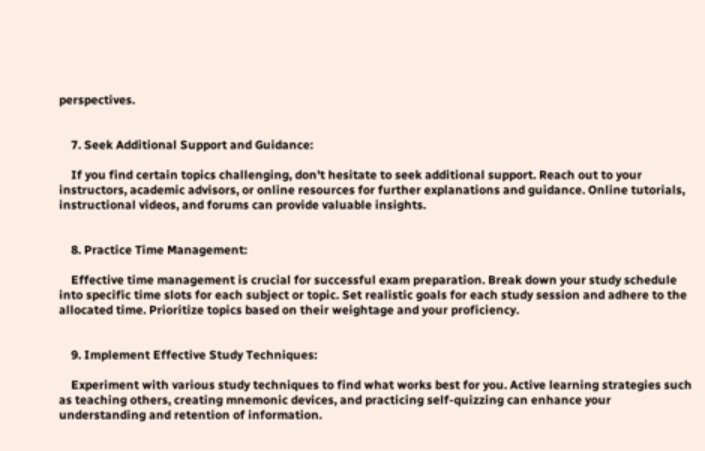perspectives.


    7. Seek Additional Support and Guidance:

    If you find certain topics challenging, don't hesitate to seek additional support. Reach out to your instructors, academic advisors, or online resources for further explanations and guidance. Online tutorials, instructional videos, and forums can provide valuable insights.


    8. Practice Time Management:

    Effective time management is crucial for successful exam preparation. Break down your study schedule into specific time slots for each subject or topic. Set realistic goals for each study session and adhere to the allocated time. Prioritize topics based on their weightage and your proficiency.


    9. Implement Effective Study Techniques:

    Experiment with various study techniques to find what works best for you. Active learning strategies such as teaching others, creating mnemonic devices, and practicing self-quizzing can enhance your understanding and retention of information.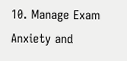10. Manage Exam Anxiety and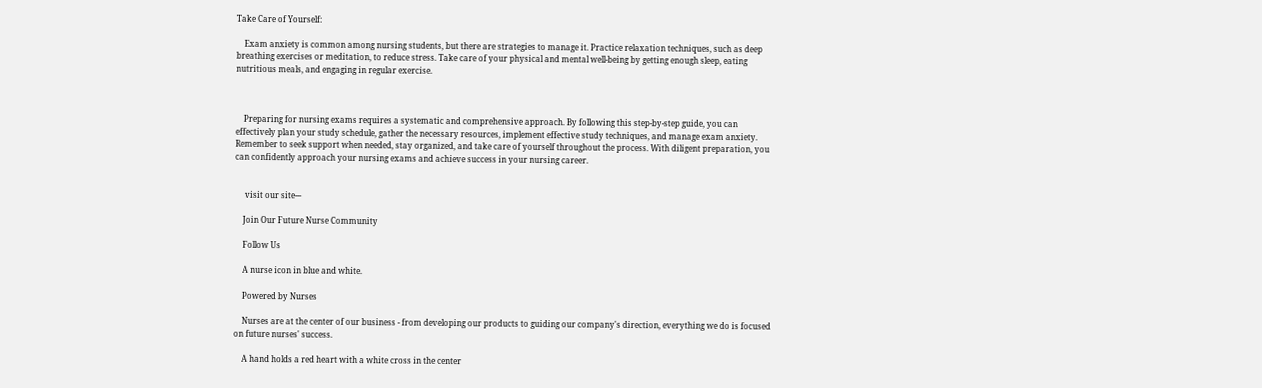Take Care of Yourself:

    Exam anxiety is common among nursing students, but there are strategies to manage it. Practice relaxation techniques, such as deep breathing exercises or meditation, to reduce stress. Take care of your physical and mental well-being by getting enough sleep, eating nutritious meals, and engaging in regular exercise.



    Preparing for nursing exams requires a systematic and comprehensive approach. By following this step-by-step guide, you can effectively plan your study schedule, gather the necessary resources, implement effective study techniques, and manage exam anxiety. Remember to seek support when needed, stay organized, and take care of yourself throughout the process. With diligent preparation, you can confidently approach your nursing exams and achieve success in your nursing career.


     visit our site---

    Join Our Future Nurse Community

    Follow Us

    A nurse icon in blue and white.

    Powered by Nurses

    Nurses are at the center of our business - from developing our products to guiding our company's direction, everything we do is focused on future nurses' success.

    A hand holds a red heart with a white cross in the center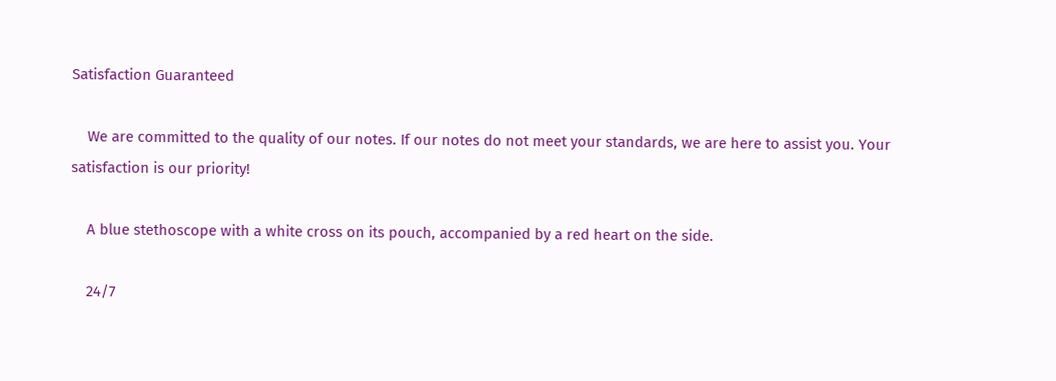Satisfaction Guaranteed

    We are committed to the quality of our notes. If our notes do not meet your standards, we are here to assist you. Your satisfaction is our priority!

    A blue stethoscope with a white cross on its pouch, accompanied by a red heart on the side.

    24/7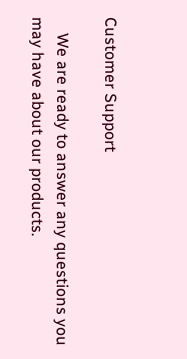Customer Support

    We are ready to answer any questions you may have about our products.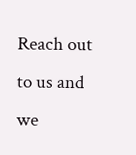Reach out to us and we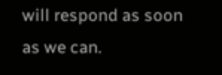will respond as soon as we can.